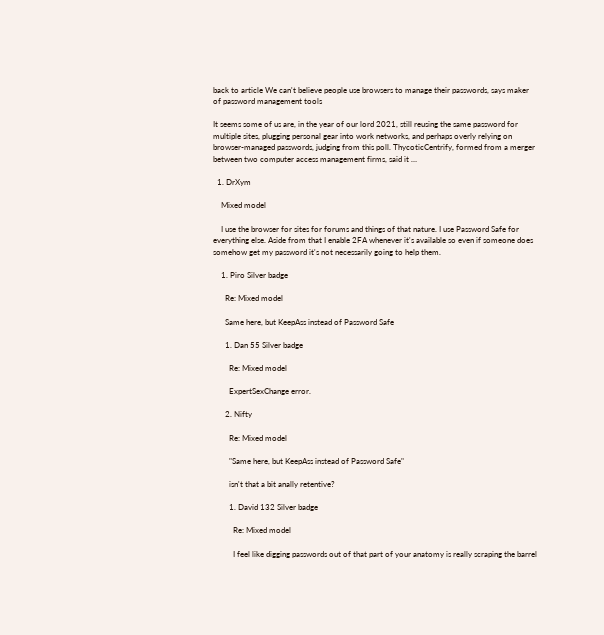back to article We can't believe people use browsers to manage their passwords, says maker of password management tools

It seems some of us are, in the year of our lord 2021, still reusing the same password for multiple sites, plugging personal gear into work networks, and perhaps overly relying on browser-managed passwords, judging from this poll. ThycoticCentrify, formed from a merger between two computer access management firms, said it …

  1. DrXym

    Mixed model

    I use the browser for sites for forums and things of that nature. I use Password Safe for everything else. Aside from that I enable 2FA whenever it's available so even if someone does somehow get my password it's not necessarily going to help them.

    1. Piro Silver badge

      Re: Mixed model

      Same here, but KeepAss instead of Password Safe

      1. Dan 55 Silver badge

        Re: Mixed model

        ExpertSexChange error.

      2. Nifty

        Re: Mixed model

        "Same here, but KeepAss instead of Password Safe"

        isn't that a bit anally retentive?

        1. David 132 Silver badge

          Re: Mixed model

          I feel like digging passwords out of that part of your anatomy is really scraping the barrel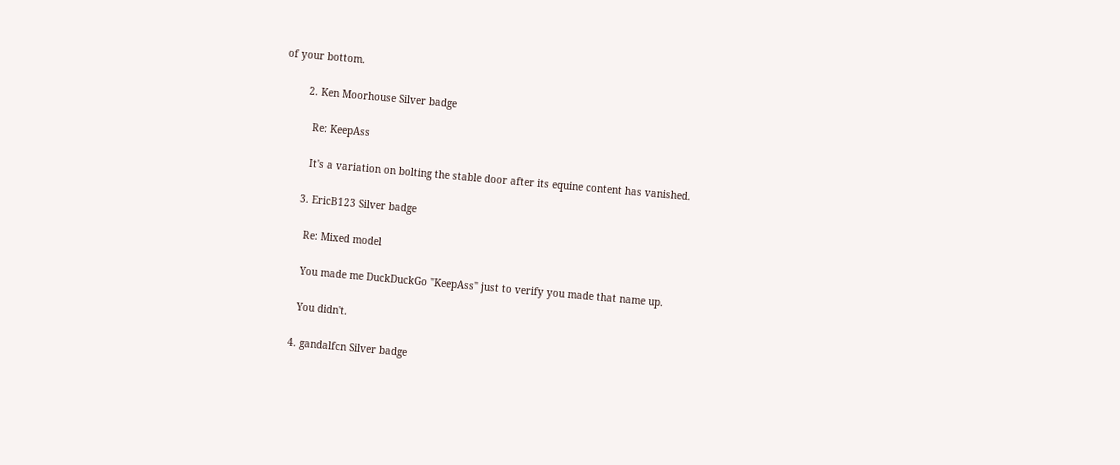of your bottom.

        2. Ken Moorhouse Silver badge

          Re: KeepAss

          It's a variation on bolting the stable door after its equine content has vanished.

        3. EricB123 Silver badge

          Re: Mixed model

          You made me DuckDuckGo "KeepAss" just to verify you made that name up.

          You didn't.

        4. gandalfcn Silver badge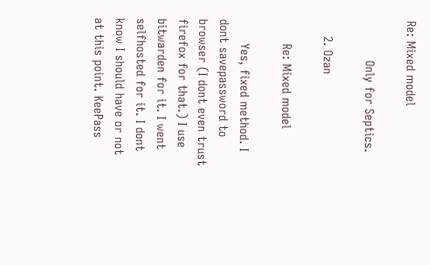Re: Mixed model

          Only for Septics.

    2. Ozan

      Re: Mixed model

      Yes, fixed method. I dont savepassword to browser (I dont even trust firefox for that.) I use bitwarden for it. I went selfhosted for it. I dont know I should have or not at this point. KeePass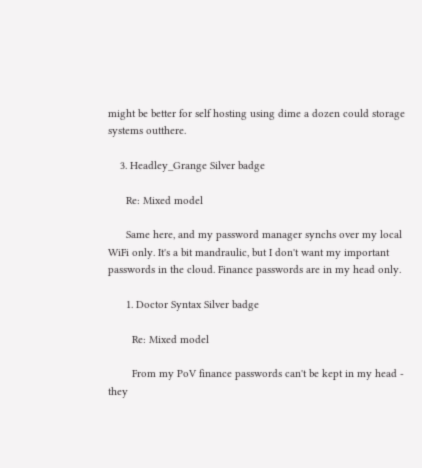might be better for self hosting using dime a dozen could storage systems outthere.

    3. Headley_Grange Silver badge

      Re: Mixed model

      Same here, and my password manager synchs over my local WiFi only. It's a bit mandraulic, but I don't want my important passwords in the cloud. Finance passwords are in my head only.

      1. Doctor Syntax Silver badge

        Re: Mixed model

        From my PoV finance passwords can't be kept in my head - they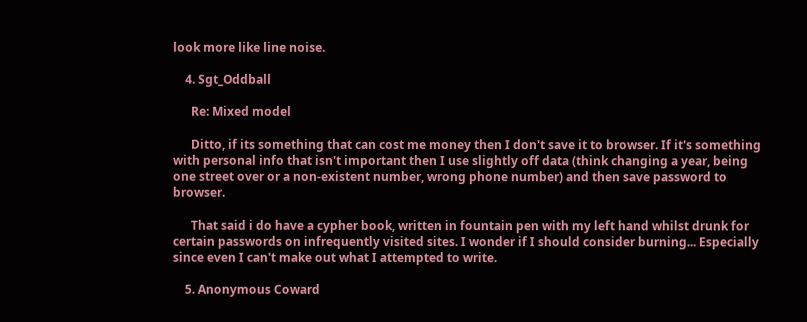look more like line noise.

    4. Sgt_Oddball

      Re: Mixed model

      Ditto, if its something that can cost me money then I don't save it to browser. If it's something with personal info that isn't important then I use slightly off data (think changing a year, being one street over or a non-existent number, wrong phone number) and then save password to browser.

      That said i do have a cypher book, written in fountain pen with my left hand whilst drunk for certain passwords on infrequently visited sites. I wonder if I should consider burning... Especially since even I can't make out what I attempted to write.

    5. Anonymous Coward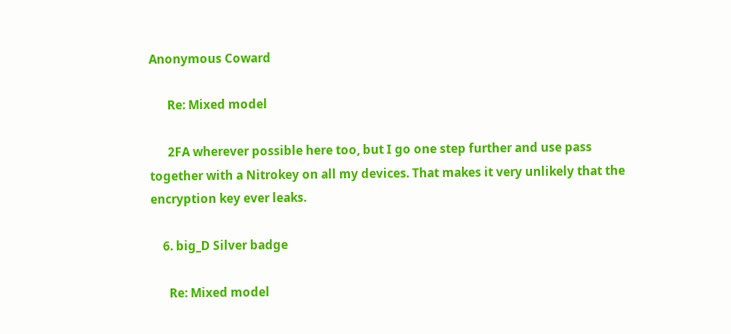Anonymous Coward

      Re: Mixed model

      2FA wherever possible here too, but I go one step further and use pass together with a Nitrokey on all my devices. That makes it very unlikely that the encryption key ever leaks.

    6. big_D Silver badge

      Re: Mixed model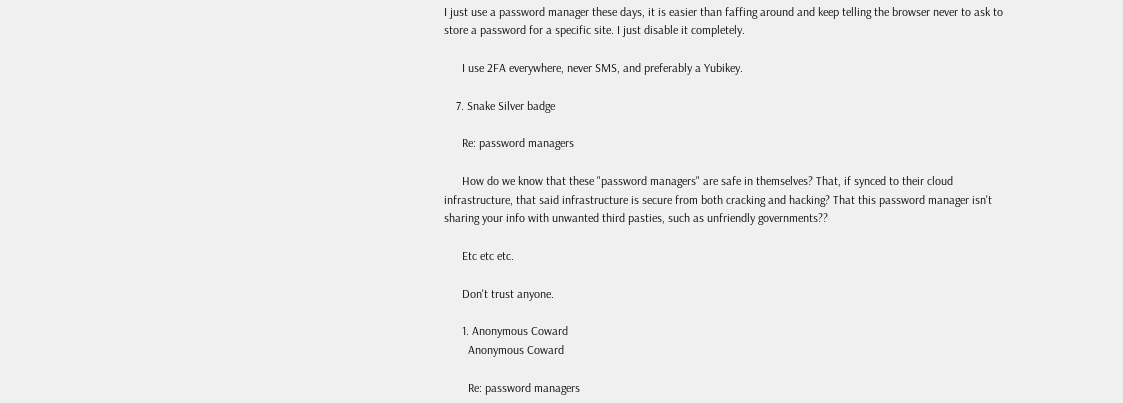I just use a password manager these days, it is easier than faffing around and keep telling the browser never to ask to store a password for a specific site. I just disable it completely.

      I use 2FA everywhere, never SMS, and preferably a Yubikey.

    7. Snake Silver badge

      Re: password managers

      How do we know that these "password managers" are safe in themselves? That, if synced to their cloud infrastructure, that said infrastructure is secure from both cracking and hacking? That this password manager isn't sharing your info with unwanted third pasties, such as unfriendly governments??

      Etc etc etc.

      Don't trust anyone.

      1. Anonymous Coward
        Anonymous Coward

        Re: password managers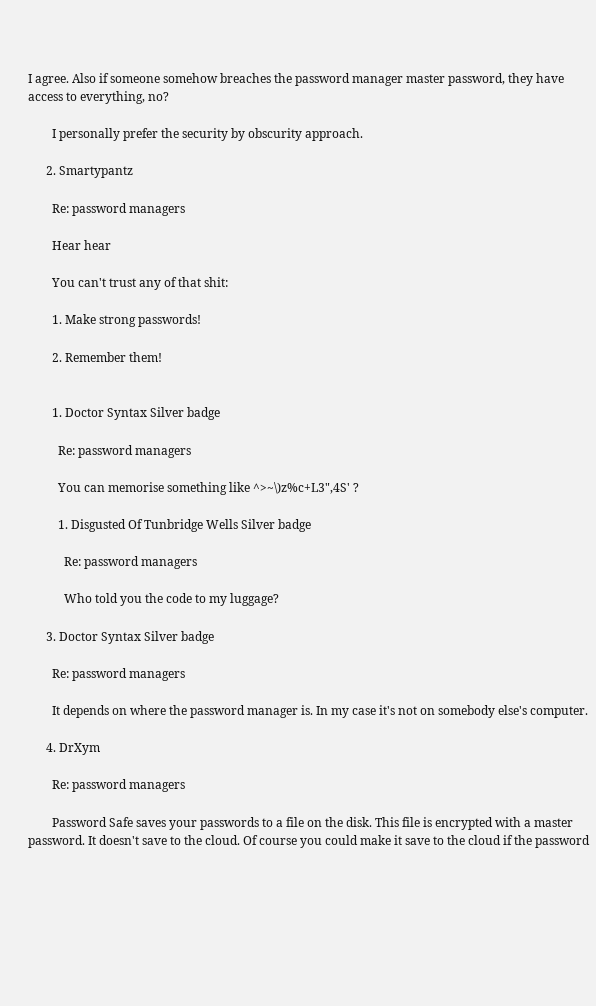I agree. Also if someone somehow breaches the password manager master password, they have access to everything, no?

        I personally prefer the security by obscurity approach.

      2. Smartypantz

        Re: password managers

        Hear hear

        You can't trust any of that shit:

        1. Make strong passwords!

        2. Remember them!


        1. Doctor Syntax Silver badge

          Re: password managers

          You can memorise something like ^>~\)z%c+L3",4S' ?

          1. Disgusted Of Tunbridge Wells Silver badge

            Re: password managers

            Who told you the code to my luggage?

      3. Doctor Syntax Silver badge

        Re: password managers

        It depends on where the password manager is. In my case it's not on somebody else's computer.

      4. DrXym

        Re: password managers

        Password Safe saves your passwords to a file on the disk. This file is encrypted with a master password. It doesn't save to the cloud. Of course you could make it save to the cloud if the password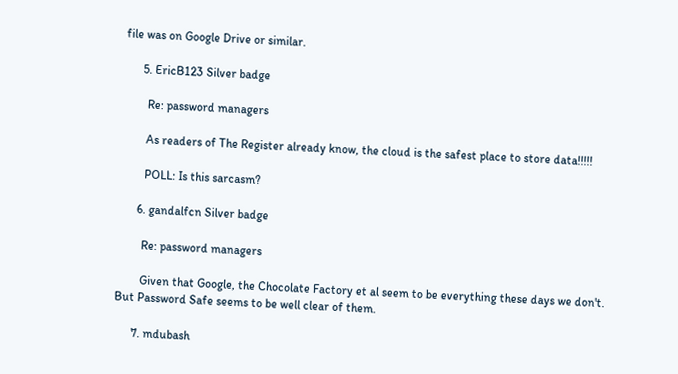file was on Google Drive or similar.

      5. EricB123 Silver badge

        Re: password managers

        As readers of The Register already know, the cloud is the safest place to store data!!!!!

        POLL: Is this sarcasm?

      6. gandalfcn Silver badge

        Re: password managers

        Given that Google, the Chocolate Factory et al seem to be everything these days we don't. But Password Safe seems to be well clear of them.

      7. mdubash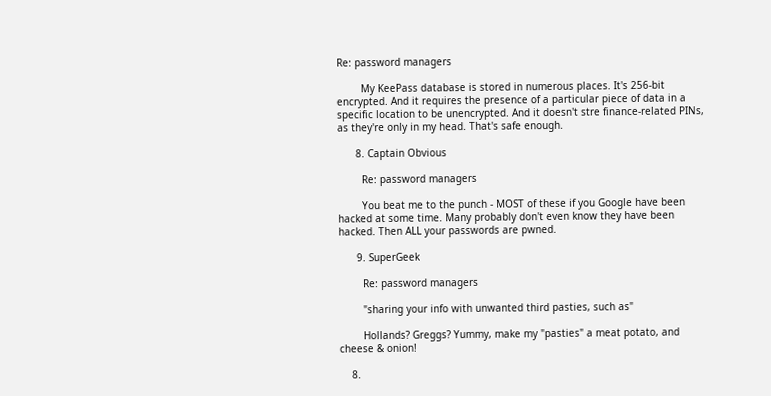Re: password managers

        My KeePass database is stored in numerous places. It's 256-bit encrypted. And it requires the presence of a particular piece of data in a specific location to be unencrypted. And it doesn't stre finance-related PINs, as they're only in my head. That's safe enough.

      8. Captain Obvious

        Re: password managers

        You beat me to the punch - MOST of these if you Google have been hacked at some time. Many probably don't even know they have been hacked. Then ALL your passwords are pwned.

      9. SuperGeek

        Re: password managers

        "sharing your info with unwanted third pasties, such as"

        Hollands? Greggs? Yummy, make my "pasties" a meat potato, and cheese & onion!

    8.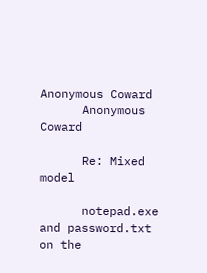Anonymous Coward
      Anonymous Coward

      Re: Mixed model

      notepad.exe and password.txt on the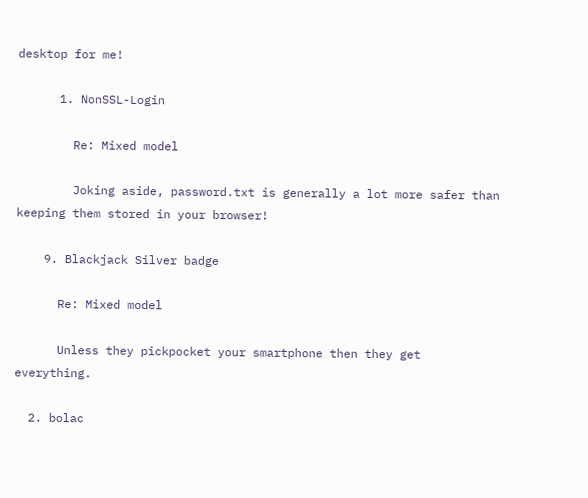desktop for me!

      1. NonSSL-Login

        Re: Mixed model

        Joking aside, password.txt is generally a lot more safer than keeping them stored in your browser!

    9. Blackjack Silver badge

      Re: Mixed model

      Unless they pickpocket your smartphone then they get everything.

  2. bolac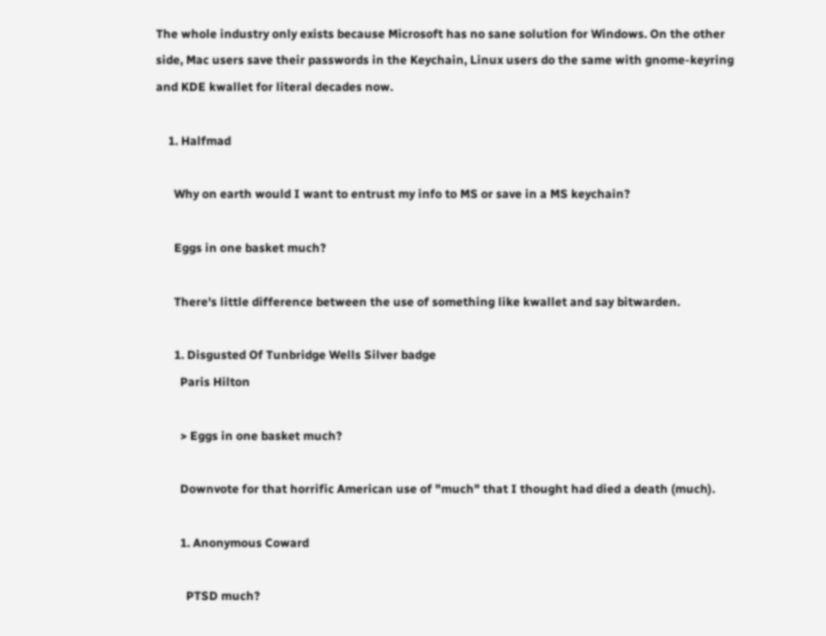The whole industry only exists because Microsoft has no sane solution for Windows. On the other side, Mac users save their passwords in the Keychain, Linux users do the same with gnome-keyring and KDE kwallet for literal decades now.

    1. Halfmad

      Why on earth would I want to entrust my info to MS or save in a MS keychain?

      Eggs in one basket much?

      There's little difference between the use of something like kwallet and say bitwarden.

      1. Disgusted Of Tunbridge Wells Silver badge
        Paris Hilton

        > Eggs in one basket much?

        Downvote for that horrific American use of "much" that I thought had died a death (much).

        1. Anonymous Coward

          PTSD much?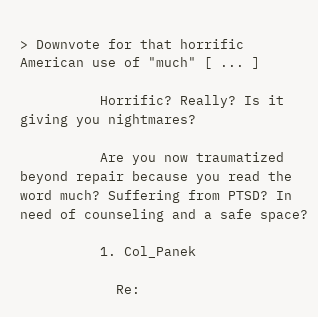> Downvote for that horrific American use of "much" [ ... ]

          Horrific? Really? Is it giving you nightmares?

          Are you now traumatized beyond repair because you read the word much? Suffering from PTSD? In need of counseling and a safe space?

          1. Col_Panek

            Re: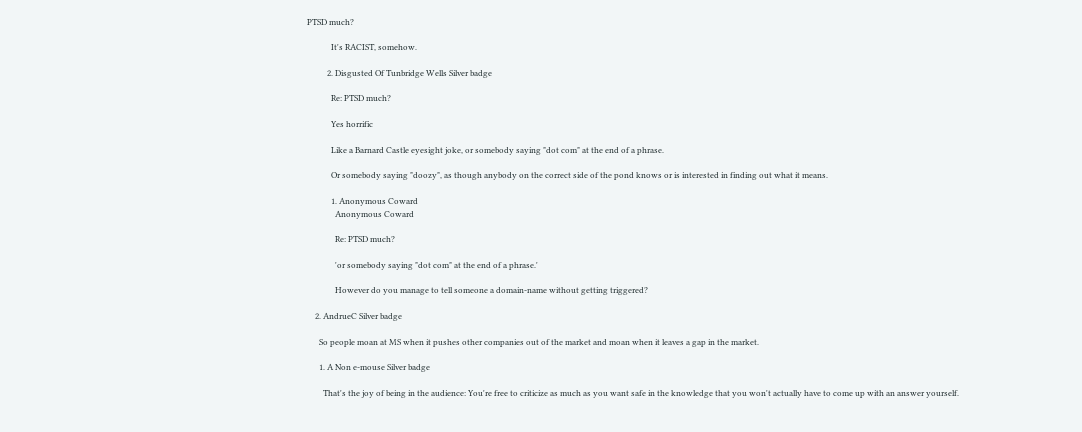PTSD much?

            It's RACIST, somehow.

          2. Disgusted Of Tunbridge Wells Silver badge

            Re: PTSD much?

            Yes horrific

            Like a Barnard Castle eyesight joke, or somebody saying "dot com" at the end of a phrase.

            Or somebody saying "doozy", as though anybody on the correct side of the pond knows or is interested in finding out what it means.

            1. Anonymous Coward
              Anonymous Coward

              Re: PTSD much?

              'or somebody saying "dot com" at the end of a phrase.'

              However do you manage to tell someone a domain-name without getting triggered?

    2. AndrueC Silver badge

      So people moan at MS when it pushes other companies out of the market and moan when it leaves a gap in the market.

      1. A Non e-mouse Silver badge

        That's the joy of being in the audience: You're free to criticize as much as you want safe in the knowledge that you won't actually have to come up with an answer yourself.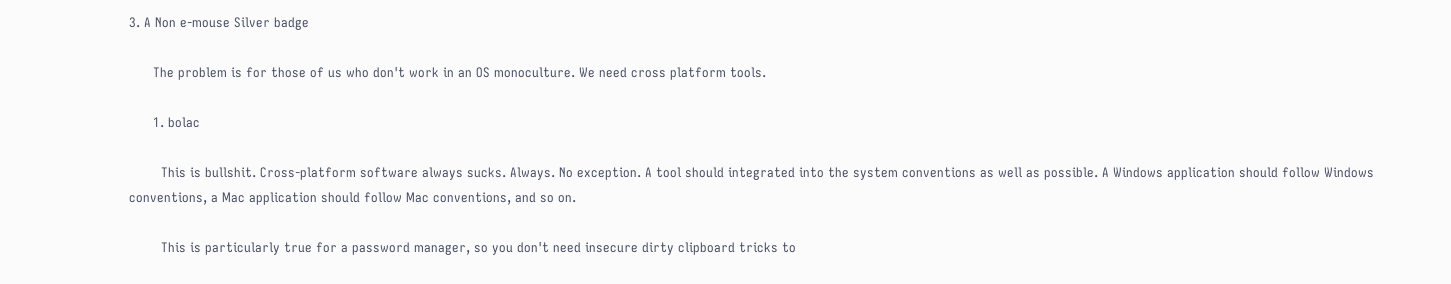3. A Non e-mouse Silver badge

      The problem is for those of us who don't work in an OS monoculture. We need cross platform tools.

      1. bolac

        This is bullshit. Cross-platform software always sucks. Always. No exception. A tool should integrated into the system conventions as well as possible. A Windows application should follow Windows conventions, a Mac application should follow Mac conventions, and so on.

        This is particularly true for a password manager, so you don't need insecure dirty clipboard tricks to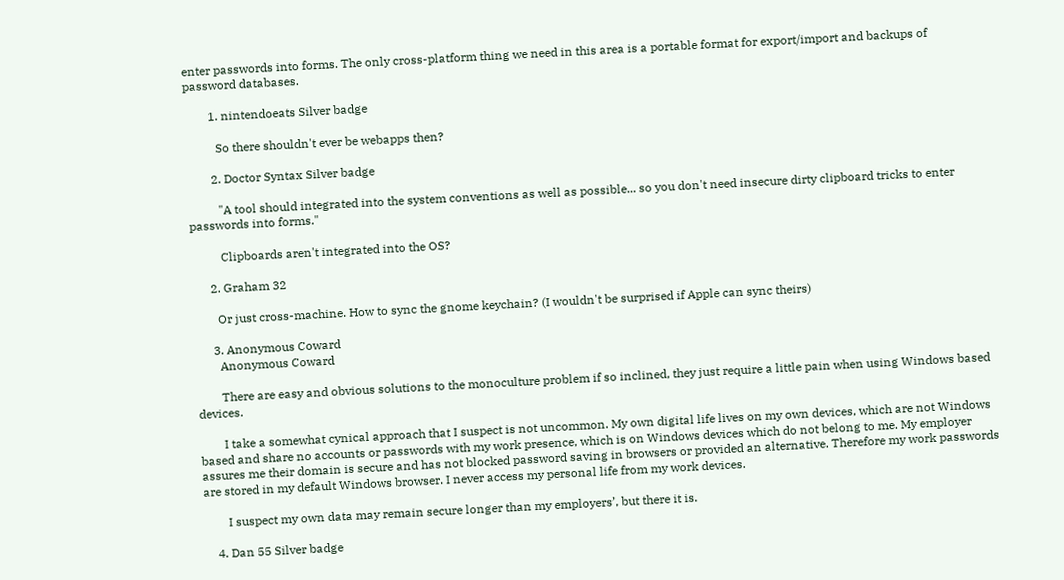enter passwords into forms. The only cross-platform thing we need in this area is a portable format for export/import and backups of password databases.

        1. nintendoeats Silver badge

          So there shouldn't ever be webapps then?

        2. Doctor Syntax Silver badge

          "A tool should integrated into the system conventions as well as possible... so you don't need insecure dirty clipboard tricks to enter passwords into forms."

          Clipboards aren't integrated into the OS?

      2. Graham 32

        Or just cross-machine. How to sync the gnome keychain? (I wouldn't be surprised if Apple can sync theirs)

      3. Anonymous Coward
        Anonymous Coward

        There are easy and obvious solutions to the monoculture problem if so inclined, they just require a little pain when using Windows based devices.

        I take a somewhat cynical approach that I suspect is not uncommon. My own digital life lives on my own devices, which are not Windows based and share no accounts or passwords with my work presence, which is on Windows devices which do not belong to me. My employer assures me their domain is secure and has not blocked password saving in browsers or provided an alternative. Therefore my work passwords are stored in my default Windows browser. I never access my personal life from my work devices.

        I suspect my own data may remain secure longer than my employers’, but there it is.

    4. Dan 55 Silver badge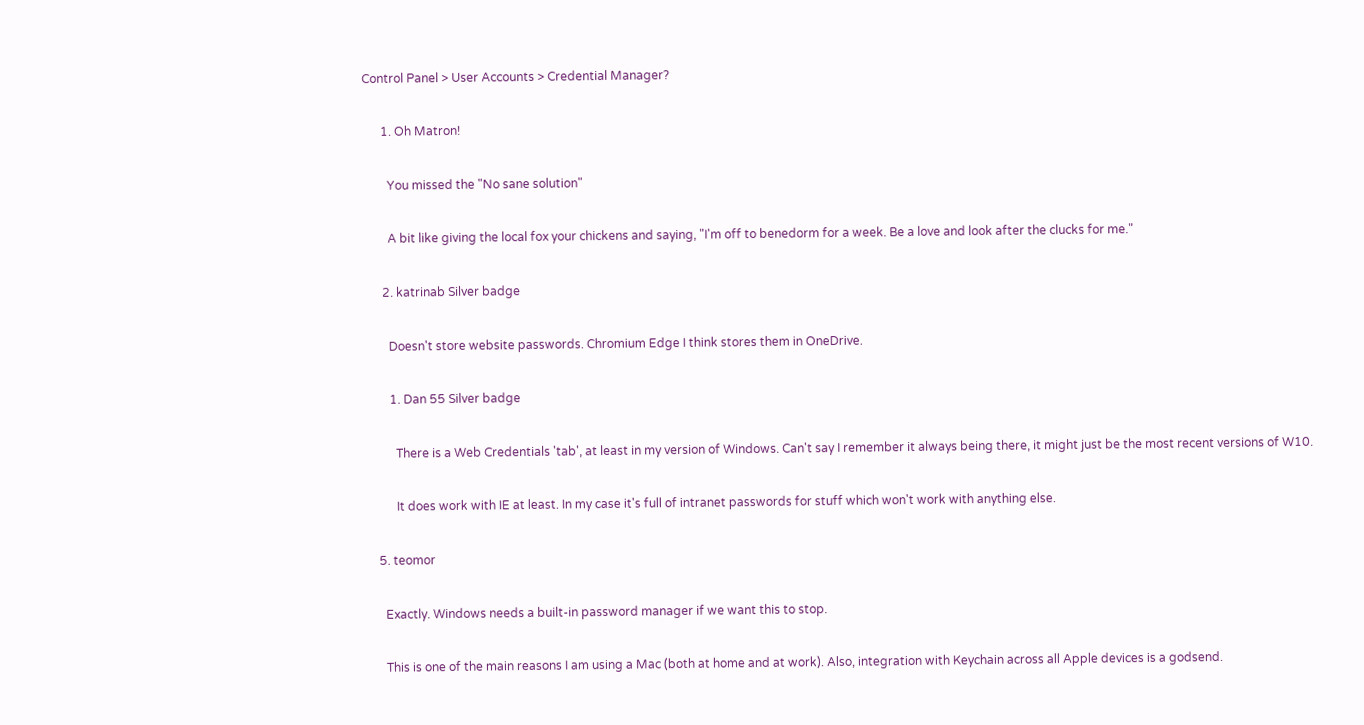Control Panel > User Accounts > Credential Manager?

      1. Oh Matron!

        You missed the "No sane solution"

        A bit like giving the local fox your chickens and saying, "I'm off to benedorm for a week. Be a love and look after the clucks for me."

      2. katrinab Silver badge

        Doesn't store website passwords. Chromium Edge I think stores them in OneDrive.

        1. Dan 55 Silver badge

          There is a Web Credentials 'tab', at least in my version of Windows. Can't say I remember it always being there, it might just be the most recent versions of W10.

          It does work with IE at least. In my case it's full of intranet passwords for stuff which won't work with anything else.

    5. teomor

      Exactly. Windows needs a built-in password manager if we want this to stop.

      This is one of the main reasons I am using a Mac (both at home and at work). Also, integration with Keychain across all Apple devices is a godsend.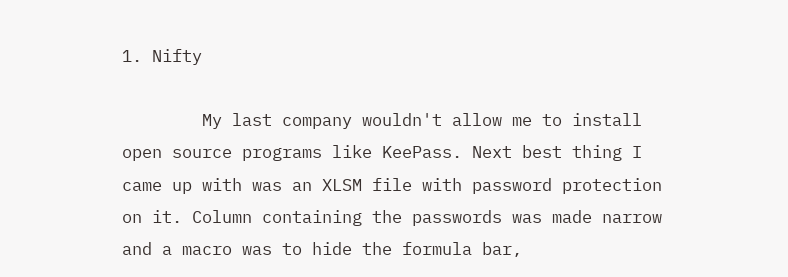1. Nifty

        My last company wouldn't allow me to install open source programs like KeePass. Next best thing I came up with was an XLSM file with password protection on it. Column containing the passwords was made narrow and a macro was to hide the formula bar,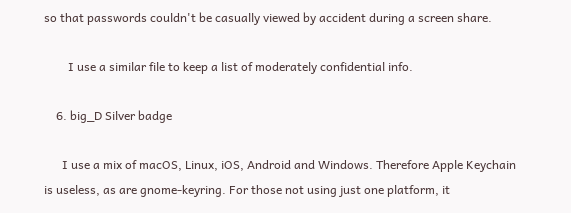so that passwords couldn't be casually viewed by accident during a screen share.

        I use a similar file to keep a list of moderately confidential info.

    6. big_D Silver badge

      I use a mix of macOS, Linux, iOS, Android and Windows. Therefore Apple Keychain is useless, as are gnome-keyring. For those not using just one platform, it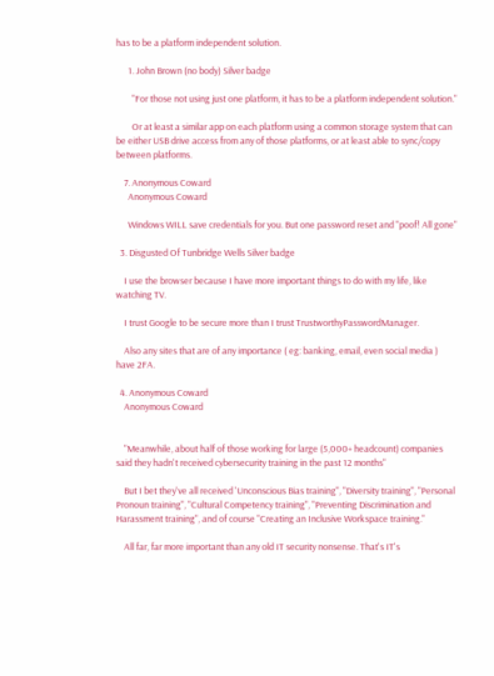has to be a platform independent solution.

      1. John Brown (no body) Silver badge

        "For those not using just one platform, it has to be a platform independent solution."

        Or at least a similar app on each platform using a common storage system that can be either USB drive access from any of those platforms, or at least able to sync/copy between platforms.

    7. Anonymous Coward
      Anonymous Coward

      Windows WILL save credentials for you. But one password reset and "poof! All gone"

  3. Disgusted Of Tunbridge Wells Silver badge

    I use the browser because I have more important things to do with my life, like watching TV.

    I trust Google to be secure more than I trust TrustworthyPasswordManager.

    Also any sites that are of any importance ( eg: banking, email, even social media ) have 2FA.

  4. Anonymous Coward
    Anonymous Coward


    "Meanwhile, about half of those working for large (5,000+ headcount) companies said they hadn't received cybersecurity training in the past 12 months"

    But I bet they've all received 'Unconscious Bias training", "Diversity training", "Personal Pronoun training", "Cultural Competency training", "Preventing Discrimination and Harassment training", and of course "Creating an Inclusive Workspace training."

    All far, far more important than any old IT security nonsense. That's IT's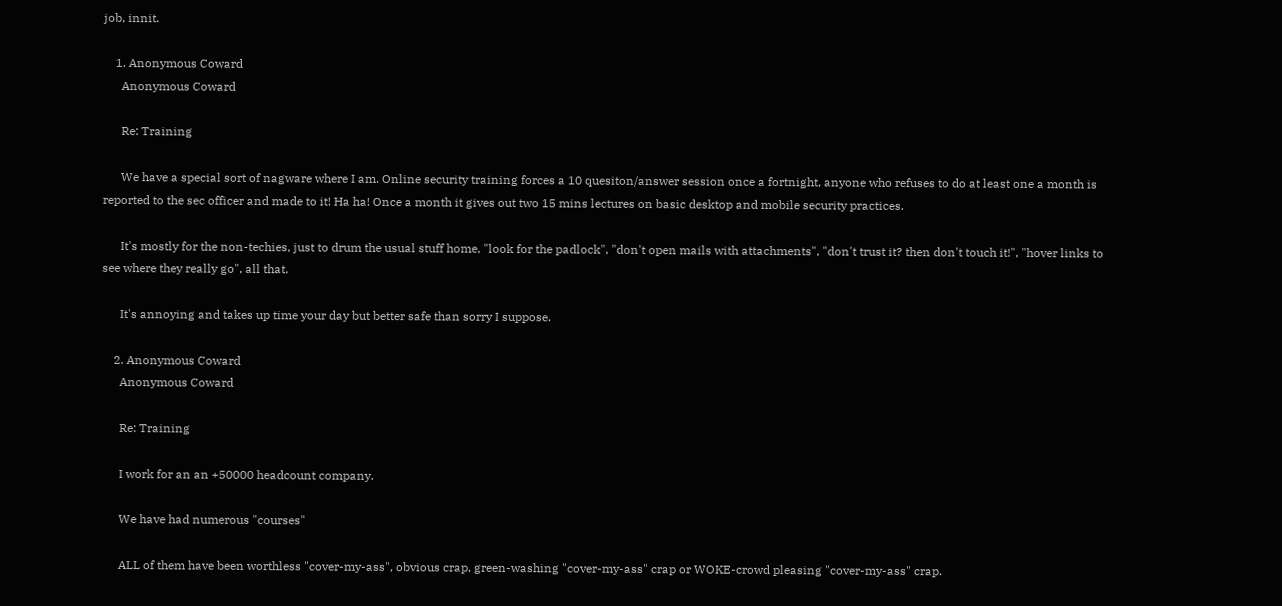job, innit.

    1. Anonymous Coward
      Anonymous Coward

      Re: Training

      We have a special sort of nagware where I am. Online security training forces a 10 quesiton/answer session once a fortnight, anyone who refuses to do at least one a month is reported to the sec officer and made to it! Ha ha! Once a month it gives out two 15 mins lectures on basic desktop and mobile security practices.

      It's mostly for the non-techies, just to drum the usual stuff home, "look for the padlock", "don't open mails with attachments", "don't trust it? then don't touch it!", "hover links to see where they really go", all that.

      It's annoying and takes up time your day but better safe than sorry I suppose.

    2. Anonymous Coward
      Anonymous Coward

      Re: Training

      I work for an an +50000 headcount company.

      We have had numerous "courses"

      ALL of them have been worthless "cover-my-ass", obvious crap, green-washing "cover-my-ass" crap or WOKE-crowd pleasing "cover-my-ass" crap.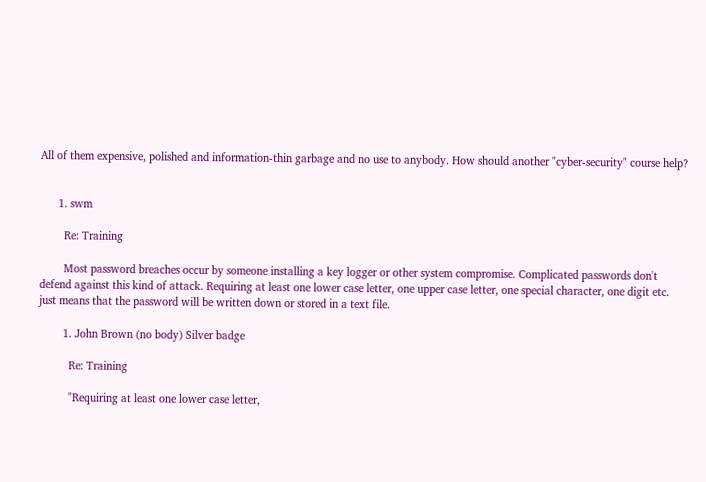All of them expensive, polished and information-thin garbage and no use to anybody. How should another "cyber-security" course help?


      1. swm

        Re: Training

        Most password breaches occur by someone installing a key logger or other system compromise. Complicated passwords don't defend against this kind of attack. Requiring at least one lower case letter, one upper case letter, one special character, one digit etc. just means that the password will be written down or stored in a text file.

        1. John Brown (no body) Silver badge

          Re: Training

          "Requiring at least one lower case letter,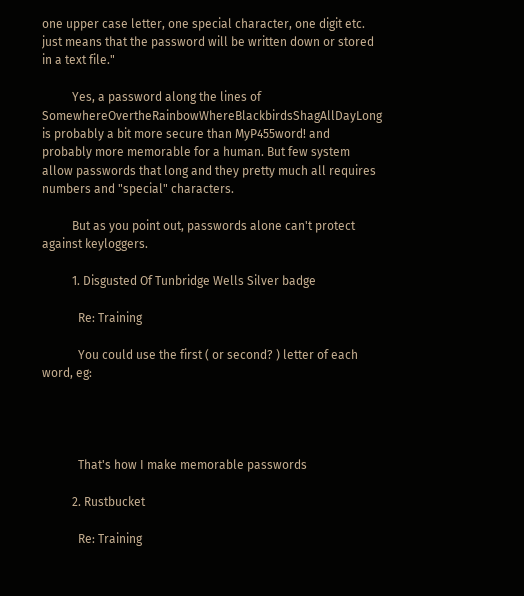one upper case letter, one special character, one digit etc. just means that the password will be written down or stored in a text file."

          Yes, a password along the lines of SomewhereOvertheRainbowWhereBlackbirdsShagAllDayLong is probably a bit more secure than MyP455word! and probably more memorable for a human. But few system allow passwords that long and they pretty much all requires numbers and "special" characters.

          But as you point out, passwords alone can't protect against keyloggers.

          1. Disgusted Of Tunbridge Wells Silver badge

            Re: Training

            You could use the first ( or second? ) letter of each word, eg:




            That's how I make memorable passwords

          2. Rustbucket

            Re: Training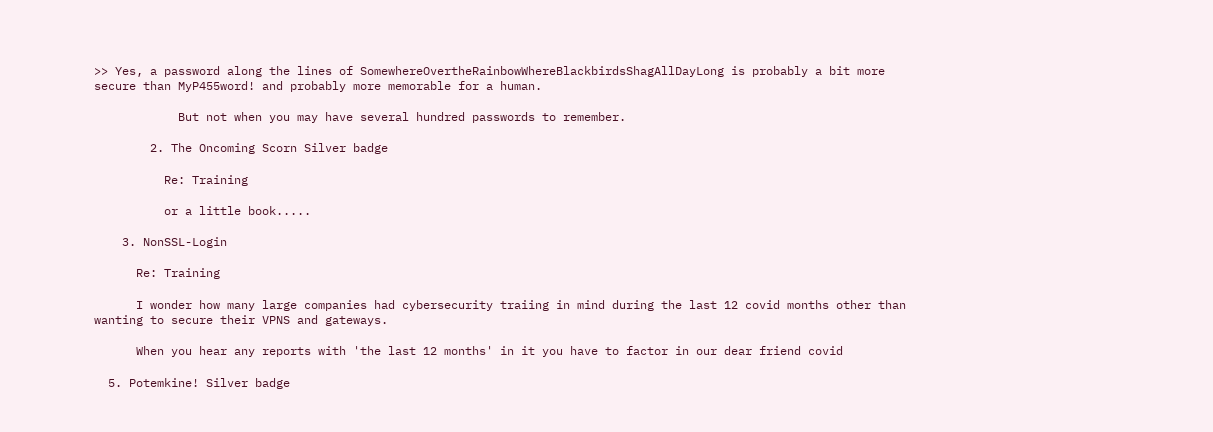>> Yes, a password along the lines of SomewhereOvertheRainbowWhereBlackbirdsShagAllDayLong is probably a bit more secure than MyP455word! and probably more memorable for a human.

            But not when you may have several hundred passwords to remember.

        2. The Oncoming Scorn Silver badge

          Re: Training

          or a little book.....

    3. NonSSL-Login

      Re: Training

      I wonder how many large companies had cybersecurity traiing in mind during the last 12 covid months other than wanting to secure their VPNS and gateways.

      When you hear any reports with 'the last 12 months' in it you have to factor in our dear friend covid

  5. Potemkine! Silver badge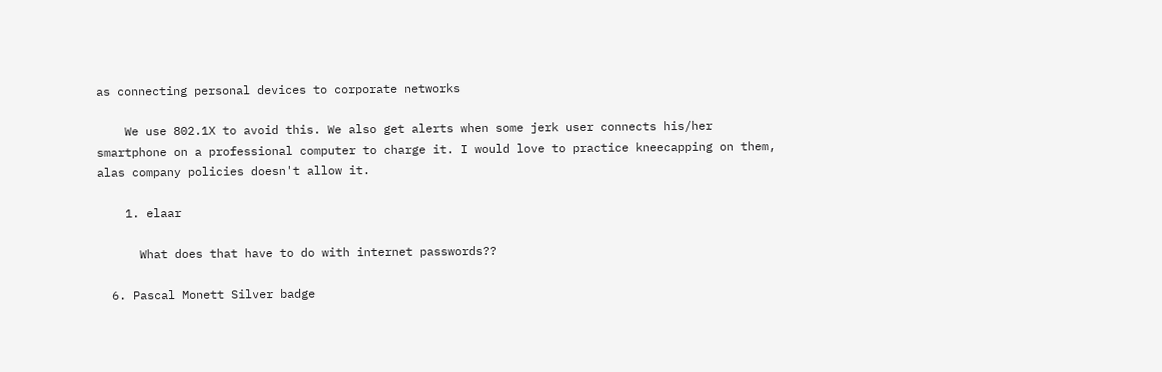as connecting personal devices to corporate networks

    We use 802.1X to avoid this. We also get alerts when some jerk user connects his/her smartphone on a professional computer to charge it. I would love to practice kneecapping on them, alas company policies doesn't allow it.

    1. elaar

      What does that have to do with internet passwords??

  6. Pascal Monett Silver badge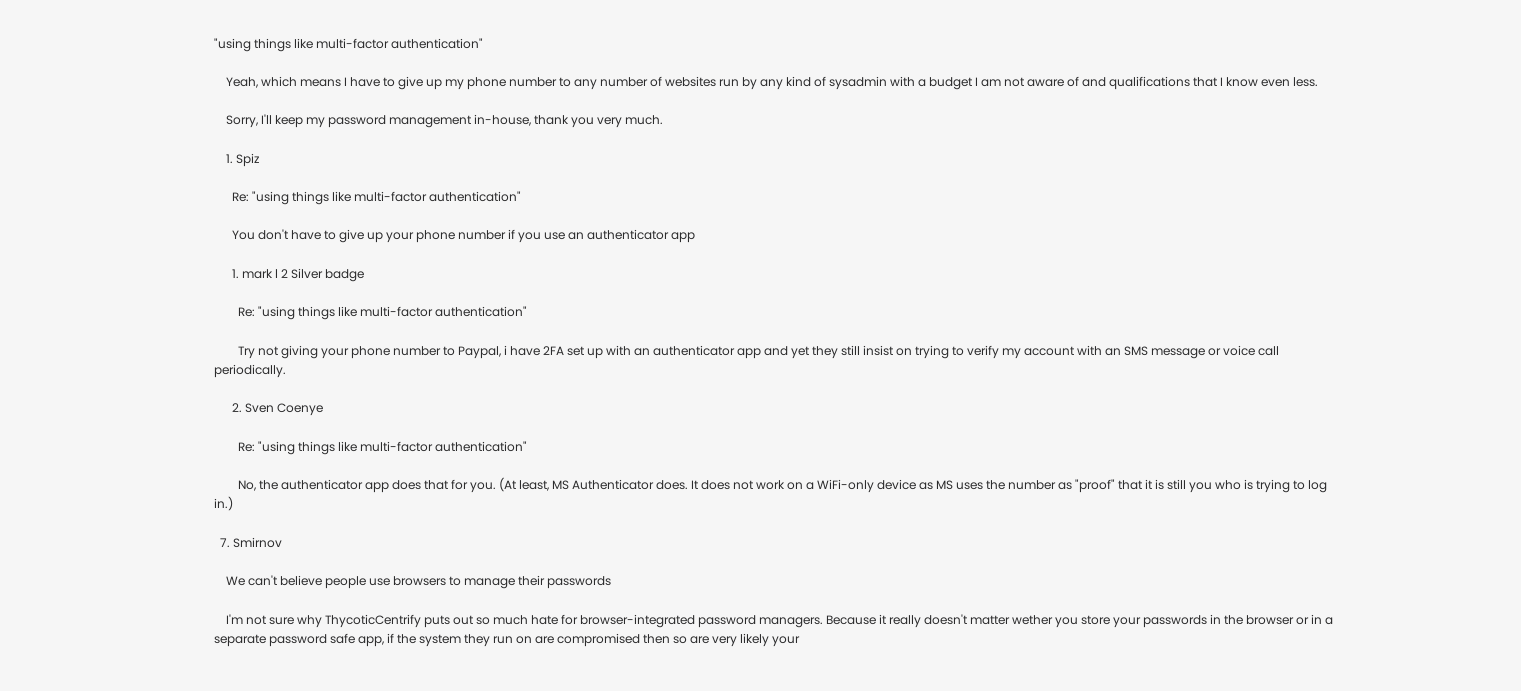"using things like multi-factor authentication"

    Yeah, which means I have to give up my phone number to any number of websites run by any kind of sysadmin with a budget I am not aware of and qualifications that I know even less.

    Sorry, I'll keep my password management in-house, thank you very much.

    1. Spiz

      Re: "using things like multi-factor authentication"

      You don't have to give up your phone number if you use an authenticator app

      1. mark l 2 Silver badge

        Re: "using things like multi-factor authentication"

        Try not giving your phone number to Paypal, i have 2FA set up with an authenticator app and yet they still insist on trying to verify my account with an SMS message or voice call periodically.

      2. Sven Coenye

        Re: "using things like multi-factor authentication"

        No, the authenticator app does that for you. (At least, MS Authenticator does. It does not work on a WiFi-only device as MS uses the number as "proof" that it is still you who is trying to log in.)

  7. Smirnov

    We can't believe people use browsers to manage their passwords

    I'm not sure why ThycoticCentrify puts out so much hate for browser-integrated password managers. Because it really doesn't matter wether you store your passwords in the browser or in a separate password safe app, if the system they run on are compromised then so are very likely your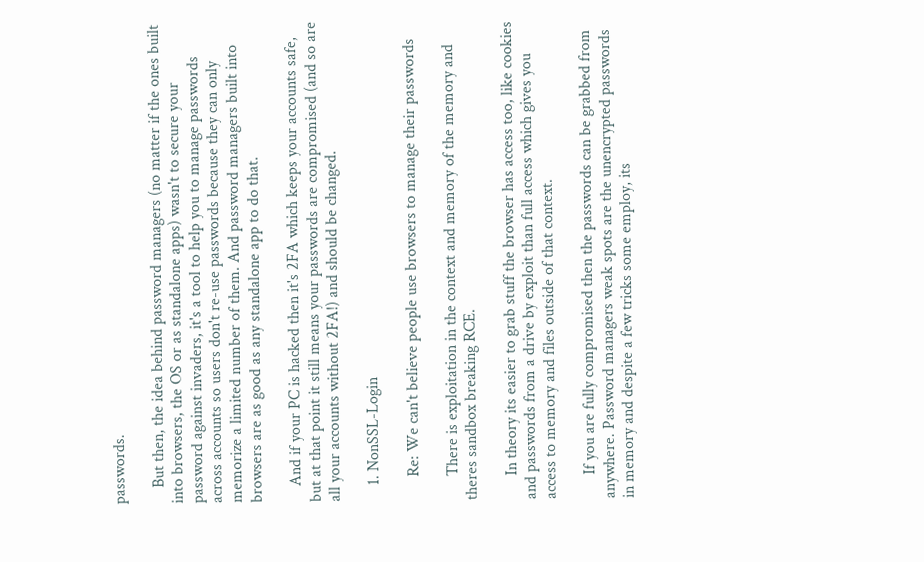passwords.

    But then, the idea behind password managers (no matter if the ones built into browsers, the OS or as standalone apps) wasn't to secure your password against invaders, it's a tool to help you to manage passwords across accounts so users don't re-use passwords because they can only memorize a limited number of them. And password managers built into browsers are as good as any standalone app to do that.

    And if your PC is hacked then it's 2FA which keeps your accounts safe, but at that point it still means your passwords are compromised (and so are all your accounts without 2FA!) and should be changed.

    1. NonSSL-Login

      Re: We can't believe people use browsers to manage their passwords

      There is exploitation in the context and memory of the memory and theres sandbox breaking RCE.

      In theory its easier to grab stuff the browser has access too, like cookies and passwords from a drive by exploit than full access which gives you access to memory and files outside of that context.

      If you are fully compromised then the passwords can be grabbed from anywhere. Password managers weak spots are the unencrypted passwords in memory and despite a few tricks some employ, its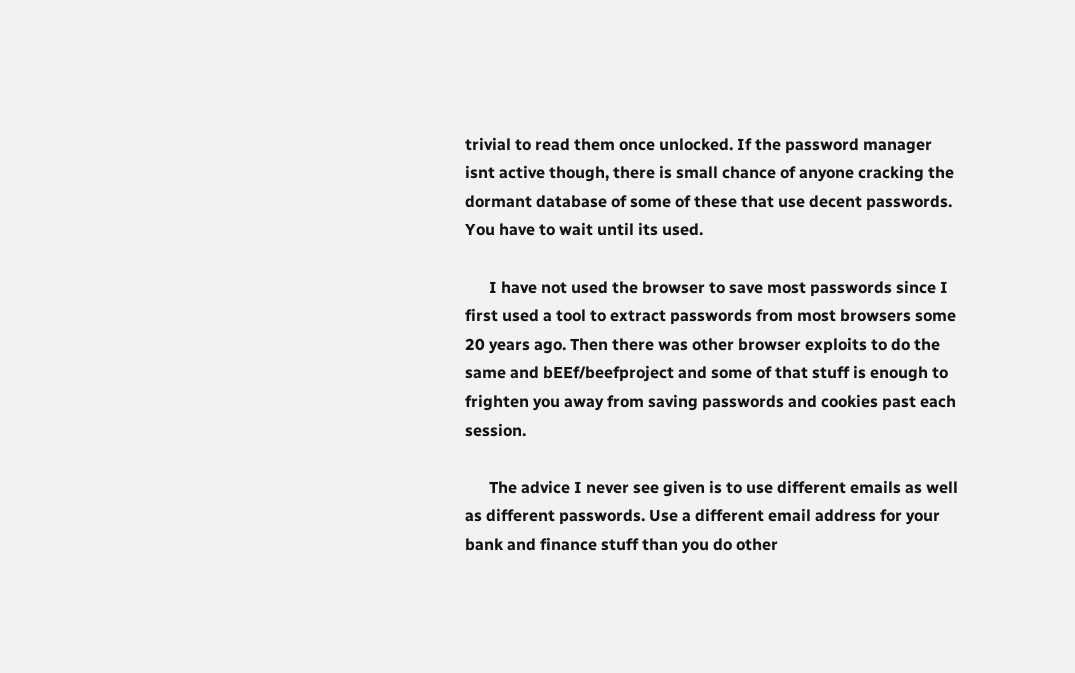trivial to read them once unlocked. If the password manager isnt active though, there is small chance of anyone cracking the dormant database of some of these that use decent passwords. You have to wait until its used.

      I have not used the browser to save most passwords since I first used a tool to extract passwords from most browsers some 20 years ago. Then there was other browser exploits to do the same and bEEf/beefproject and some of that stuff is enough to frighten you away from saving passwords and cookies past each session.

      The advice I never see given is to use different emails as well as different passwords. Use a different email address for your bank and finance stuff than you do other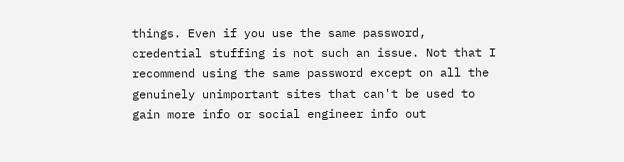things. Even if you use the same password, credential stuffing is not such an issue. Not that I recommend using the same password except on all the genuinely unimportant sites that can't be used to gain more info or social engineer info out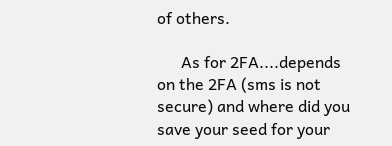of others.

      As for 2FA....depends on the 2FA (sms is not secure) and where did you save your seed for your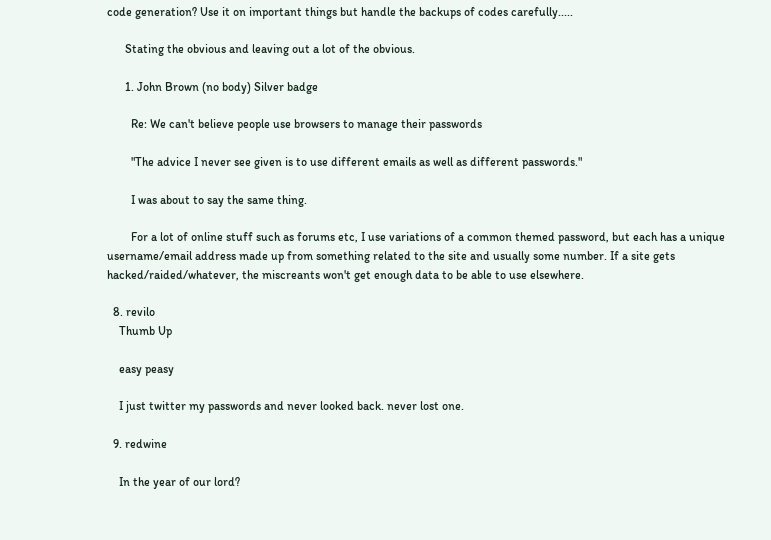code generation? Use it on important things but handle the backups of codes carefully.....

      Stating the obvious and leaving out a lot of the obvious.

      1. John Brown (no body) Silver badge

        Re: We can't believe people use browsers to manage their passwords

        "The advice I never see given is to use different emails as well as different passwords."

        I was about to say the same thing.

        For a lot of online stuff such as forums etc, I use variations of a common themed password, but each has a unique username/email address made up from something related to the site and usually some number. If a site gets hacked/raided/whatever, the miscreants won't get enough data to be able to use elsewhere.

  8. revilo
    Thumb Up

    easy peasy

    I just twitter my passwords and never looked back. never lost one.

  9. redwine

    In the year of our lord?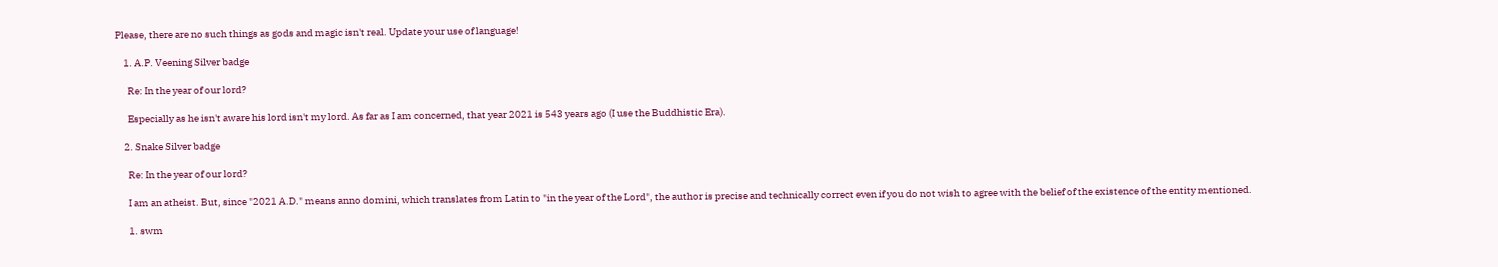Please, there are no such things as gods and magic isn't real. Update your use of language!

    1. A.P. Veening Silver badge

      Re: In the year of our lord?

      Especially as he isn't aware his lord isn't my lord. As far as I am concerned, that year 2021 is 543 years ago (I use the Buddhistic Era).

    2. Snake Silver badge

      Re: In the year of our lord?

      I am an atheist. But, since "2021 A.D." means anno domini, which translates from Latin to "in the year of the Lord", the author is precise and technically correct even if you do not wish to agree with the belief of the existence of the entity mentioned.

      1. swm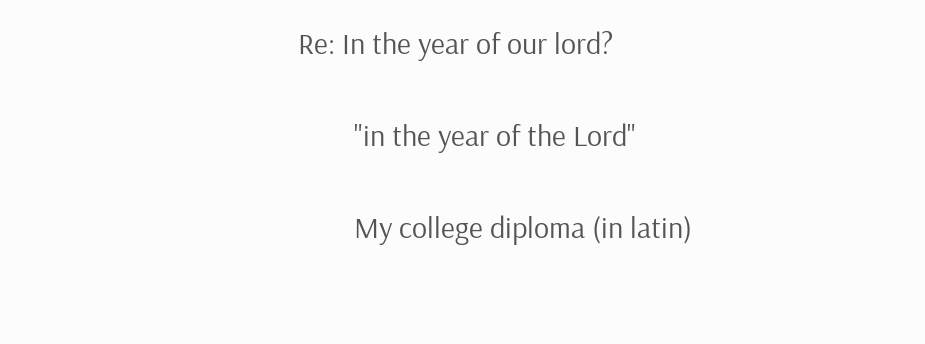Re: In the year of our lord?

        "in the year of the Lord"

        My college diploma (in latin)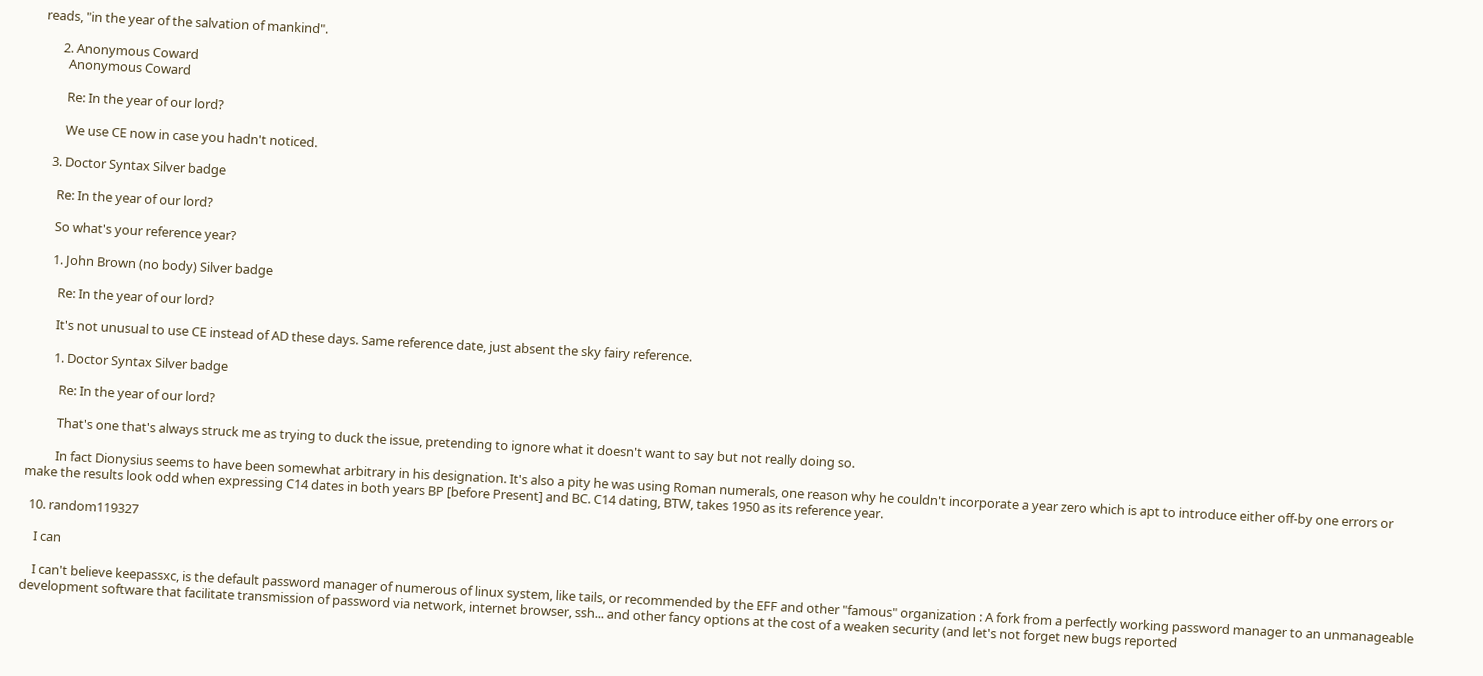reads, "in the year of the salvation of mankind".

      2. Anonymous Coward
        Anonymous Coward

        Re: In the year of our lord?

        We use CE now in case you hadn't noticed.

    3. Doctor Syntax Silver badge

      Re: In the year of our lord?

      So what's your reference year?

      1. John Brown (no body) Silver badge

        Re: In the year of our lord?

        It's not unusual to use CE instead of AD these days. Same reference date, just absent the sky fairy reference.

        1. Doctor Syntax Silver badge

          Re: In the year of our lord?

          That's one that's always struck me as trying to duck the issue, pretending to ignore what it doesn't want to say but not really doing so.

          In fact Dionysius seems to have been somewhat arbitrary in his designation. It's also a pity he was using Roman numerals, one reason why he couldn't incorporate a year zero which is apt to introduce either off-by one errors or make the results look odd when expressing C14 dates in both years BP [before Present] and BC. C14 dating, BTW, takes 1950 as its reference year.

  10. random119327

    I can

    I can't believe keepassxc, is the default password manager of numerous of linux system, like tails, or recommended by the EFF and other "famous" organization : A fork from a perfectly working password manager to an unmanageable development software that facilitate transmission of password via network, internet browser, ssh... and other fancy options at the cost of a weaken security (and let's not forget new bugs reported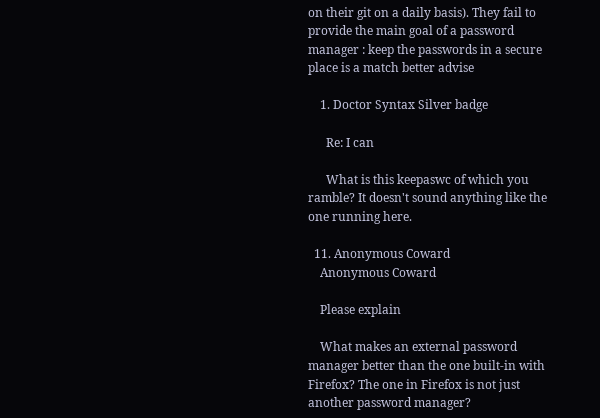on their git on a daily basis). They fail to provide the main goal of a password manager : keep the passwords in a secure place is a match better advise

    1. Doctor Syntax Silver badge

      Re: I can

      What is this keepaswc of which you ramble? It doesn't sound anything like the one running here.

  11. Anonymous Coward
    Anonymous Coward

    Please explain

    What makes an external password manager better than the one built-in with Firefox? The one in Firefox is not just another password manager?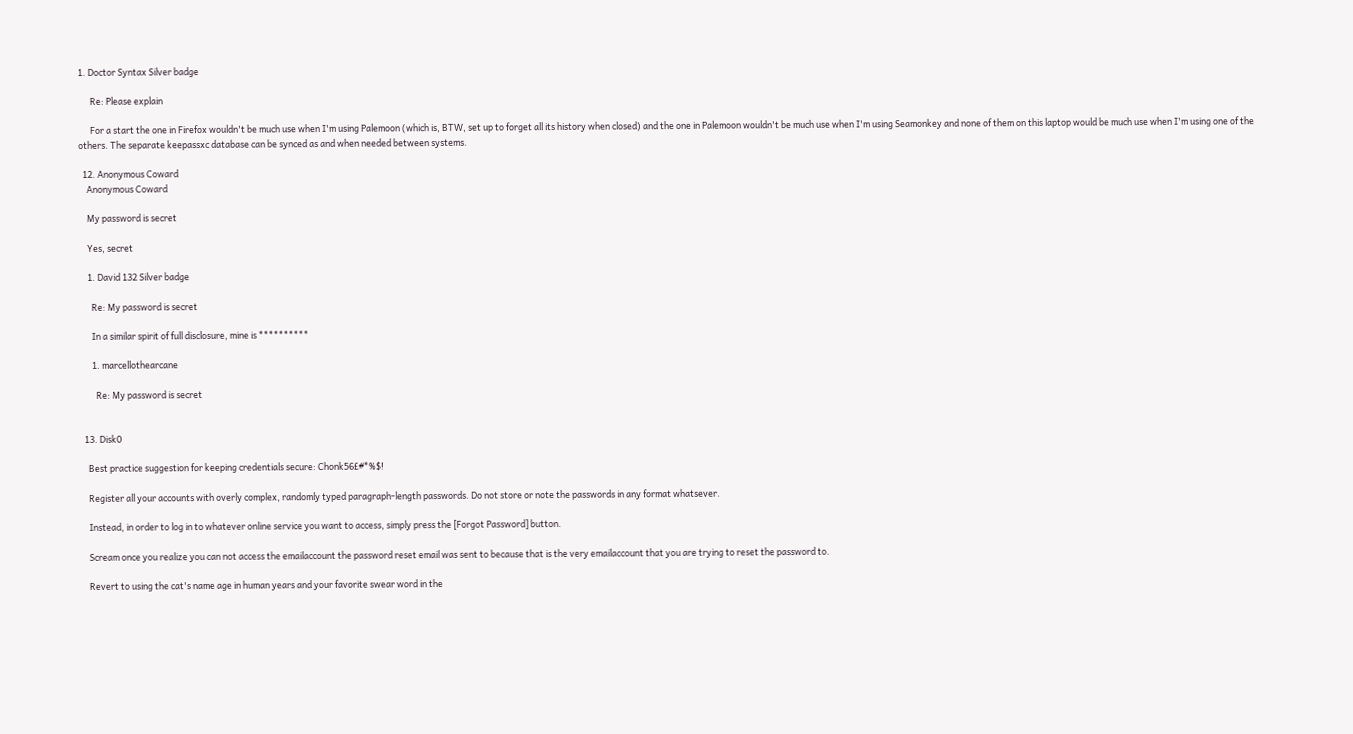1. Doctor Syntax Silver badge

      Re: Please explain

      For a start the one in Firefox wouldn't be much use when I'm using Palemoon (which is, BTW, set up to forget all its history when closed) and the one in Palemoon wouldn't be much use when I'm using Seamonkey and none of them on this laptop would be much use when I'm using one of the others. The separate keepassxc database can be synced as and when needed between systems.

  12. Anonymous Coward
    Anonymous Coward

    My password is secret

    Yes, secret

    1. David 132 Silver badge

      Re: My password is secret

      In a similar spirit of full disclosure, mine is **********

      1. marcellothearcane

        Re: My password is secret


  13. Disk0

    Best practice suggestion for keeping credentials secure: Chonk56£#*%$!

    Register all your accounts with overly complex, randomly typed paragraph-length passwords. Do not store or note the passwords in any format whatsever.

    Instead, in order to log in to whatever online service you want to access, simply press the [Forgot Password] button.

    Scream once you realize you can not access the emailaccount the password reset email was sent to because that is the very emailaccount that you are trying to reset the password to.

    Revert to using the cat's name age in human years and your favorite swear word in the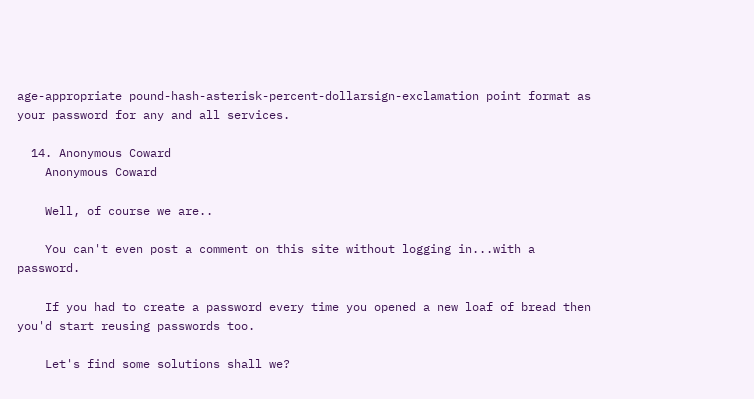age-appropriate pound-hash-asterisk-percent-dollarsign-exclamation point format as your password for any and all services.

  14. Anonymous Coward
    Anonymous Coward

    Well, of course we are..

    You can't even post a comment on this site without logging in...with a password.

    If you had to create a password every time you opened a new loaf of bread then you'd start reusing passwords too.

    Let's find some solutions shall we?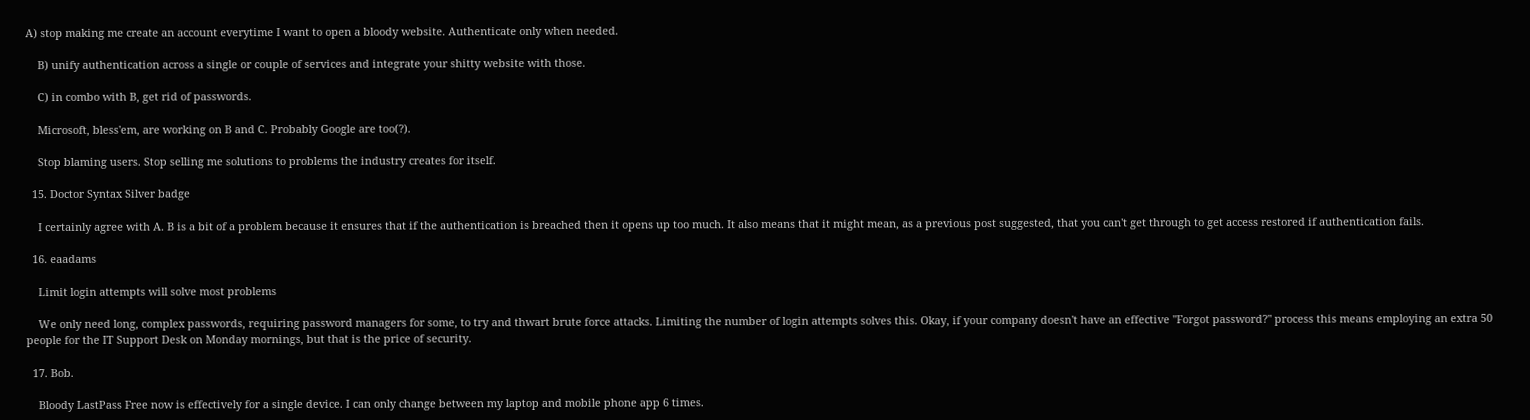A) stop making me create an account everytime I want to open a bloody website. Authenticate only when needed.

    B) unify authentication across a single or couple of services and integrate your shitty website with those.

    C) in combo with B, get rid of passwords.

    Microsoft, bless'em, are working on B and C. Probably Google are too(?).

    Stop blaming users. Stop selling me solutions to problems the industry creates for itself.

  15. Doctor Syntax Silver badge

    I certainly agree with A. B is a bit of a problem because it ensures that if the authentication is breached then it opens up too much. It also means that it might mean, as a previous post suggested, that you can't get through to get access restored if authentication fails.

  16. eaadams

    Limit login attempts will solve most problems

    We only need long, complex passwords, requiring password managers for some, to try and thwart brute force attacks. Limiting the number of login attempts solves this. Okay, if your company doesn't have an effective "Forgot password?" process this means employing an extra 50 people for the IT Support Desk on Monday mornings, but that is the price of security.

  17. Bob.

    Bloody LastPass Free now is effectively for a single device. I can only change between my laptop and mobile phone app 6 times.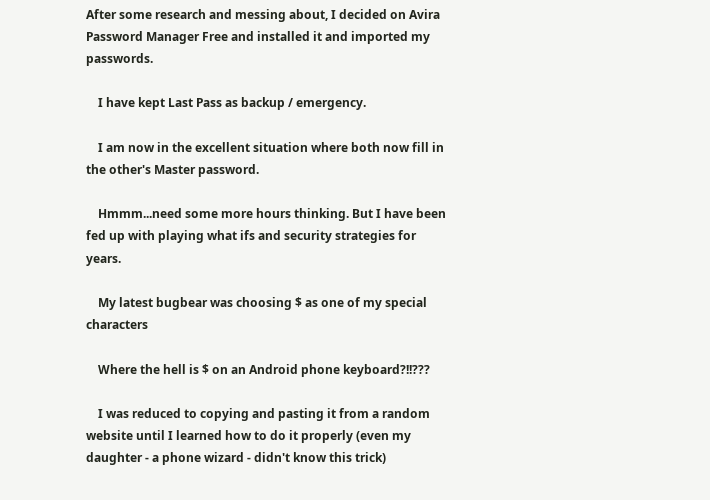After some research and messing about, I decided on Avira Password Manager Free and installed it and imported my passwords.

    I have kept Last Pass as backup / emergency.

    I am now in the excellent situation where both now fill in the other's Master password.

    Hmmm...need some more hours thinking. But I have been fed up with playing what ifs and security strategies for years.

    My latest bugbear was choosing $ as one of my special characters

    Where the hell is $ on an Android phone keyboard?!!???

    I was reduced to copying and pasting it from a random website until I learned how to do it properly (even my daughter - a phone wizard - didn't know this trick)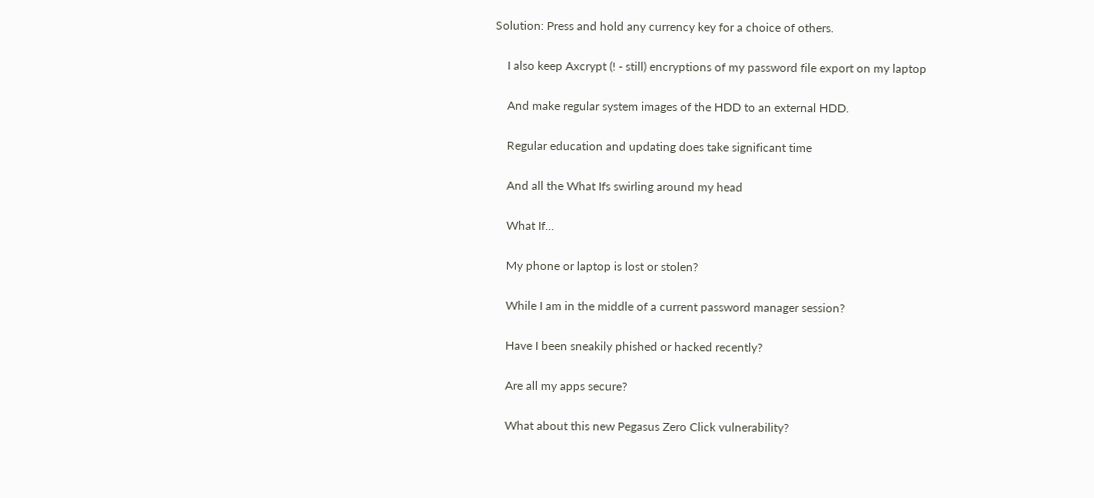Solution: Press and hold any currency key for a choice of others.

    I also keep Axcrypt (! - still) encryptions of my password file export on my laptop

    And make regular system images of the HDD to an external HDD.

    Regular education and updating does take significant time

    And all the What Ifs swirling around my head

    What If...

    My phone or laptop is lost or stolen?

    While I am in the middle of a current password manager session?

    Have I been sneakily phished or hacked recently?

    Are all my apps secure?

    What about this new Pegasus Zero Click vulnerability?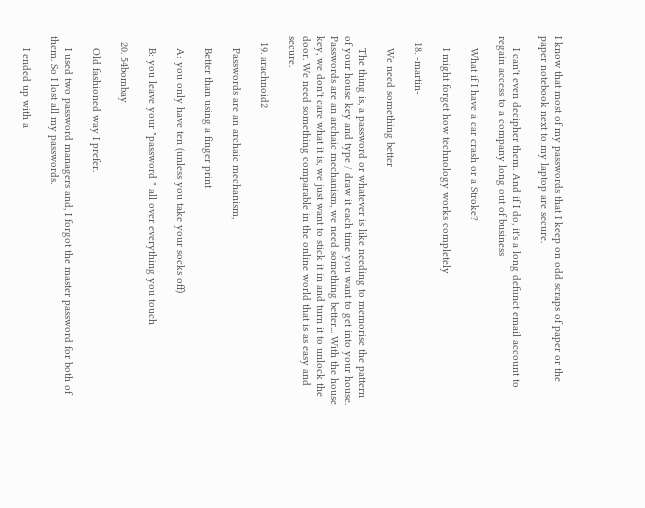I know that most of my passwords that I keep on odd scraps of paper or the paper notebook next to my laptop are secure.

    I can't even decipher them. And if I do, it's a long defunct email account to regain access to a company long out of business

    What if I have a car crash or a Stroke?

    I might forget how technology works completely

  18. -martin-

    We need something better

    The thing is, a password or whatever is like needing to memorise the pattern of your house key and type / draw it each time you want to get into your house. Passwords are an archaic mechanism, we need something better... With the house key, we don't care what it is, we just want to stick it in and turn it to unlock the door. We need something comparable in the online world that is as easy and secure.

  19. arachnoid2

    Passwords are an archaic mechanism,

    Better than using a finger print

    A: you only have ten (unless you take your socks off)

    B: you leave your "password " all over everything you touch

  20. 54bombay

    Old fashioned way I prefer.

    I used two password managers and, I forgot the master password for both of them. So I lost all my passwords.

    I ended up with a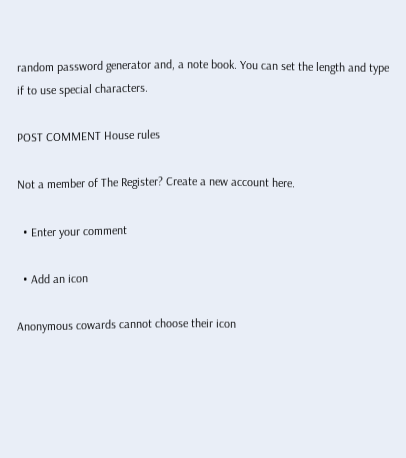random password generator and, a note book. You can set the length and type if to use special characters.

POST COMMENT House rules

Not a member of The Register? Create a new account here.

  • Enter your comment

  • Add an icon

Anonymous cowards cannot choose their icon